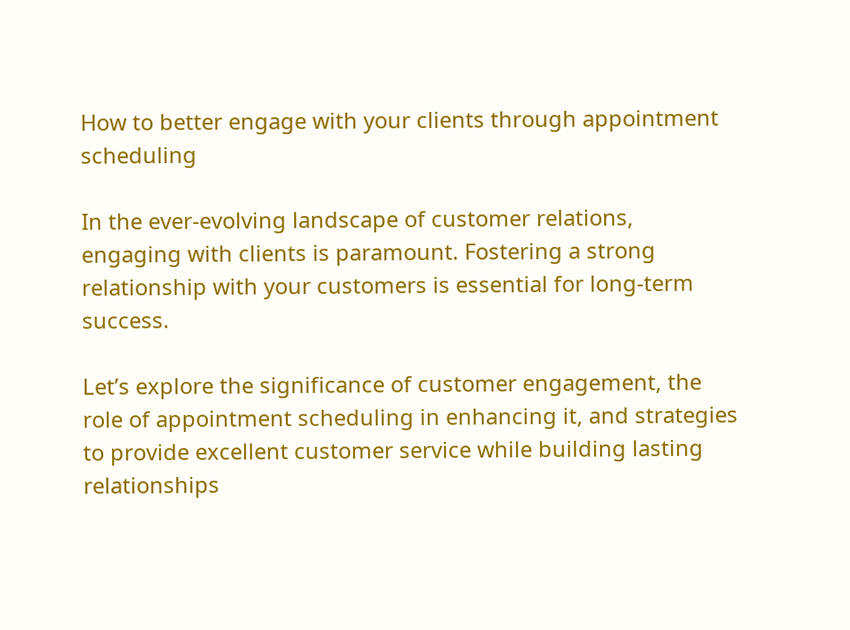How to better engage with your clients through appointment scheduling

In the ever-evolving landscape of customer relations, engaging with clients is paramount. Fostering a strong relationship with your customers is essential for long-term success.

Let’s explore the significance of customer engagement, the role of appointment scheduling in enhancing it, and strategies to provide excellent customer service while building lasting relationships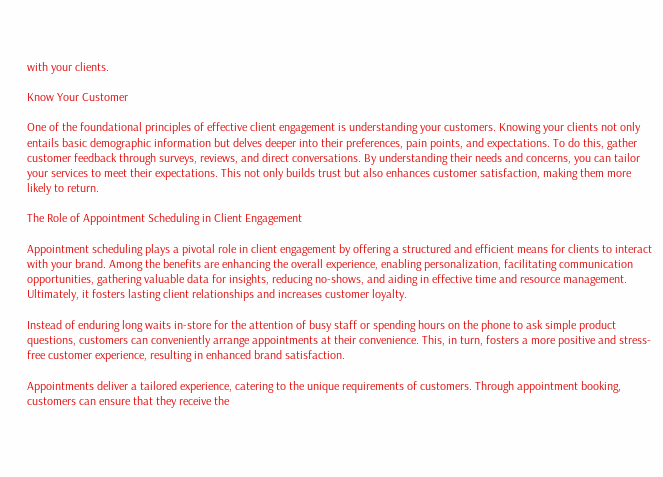with your clients.

Know Your Customer

One of the foundational principles of effective client engagement is understanding your customers. Knowing your clients not only entails basic demographic information but delves deeper into their preferences, pain points, and expectations. To do this, gather customer feedback through surveys, reviews, and direct conversations. By understanding their needs and concerns, you can tailor your services to meet their expectations. This not only builds trust but also enhances customer satisfaction, making them more likely to return.

The Role of Appointment Scheduling in Client Engagement

Appointment scheduling plays a pivotal role in client engagement by offering a structured and efficient means for clients to interact with your brand. Among the benefits are enhancing the overall experience, enabling personalization, facilitating communication opportunities, gathering valuable data for insights, reducing no-shows, and aiding in effective time and resource management. Ultimately, it fosters lasting client relationships and increases customer loyalty.

Instead of enduring long waits in-store for the attention of busy staff or spending hours on the phone to ask simple product questions, customers can conveniently arrange appointments at their convenience. This, in turn, fosters a more positive and stress-free customer experience, resulting in enhanced brand satisfaction.

Appointments deliver a tailored experience, catering to the unique requirements of customers. Through appointment booking, customers can ensure that they receive the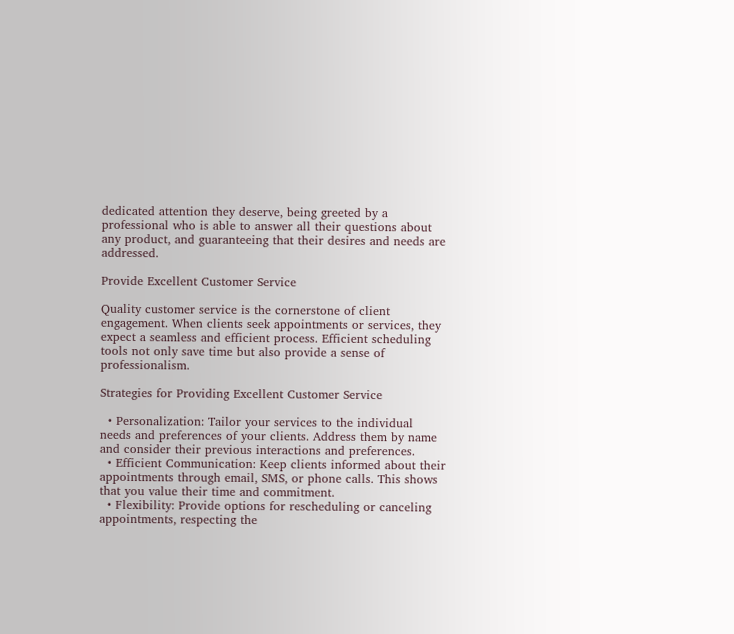dedicated attention they deserve, being greeted by a professional who is able to answer all their questions about any product, and guaranteeing that their desires and needs are addressed.

Provide Excellent Customer Service

Quality customer service is the cornerstone of client engagement. When clients seek appointments or services, they expect a seamless and efficient process. Efficient scheduling tools not only save time but also provide a sense of professionalism.

Strategies for Providing Excellent Customer Service

  • Personalization: Tailor your services to the individual needs and preferences of your clients. Address them by name and consider their previous interactions and preferences.
  • Efficient Communication: Keep clients informed about their appointments through email, SMS, or phone calls. This shows that you value their time and commitment.
  • Flexibility: Provide options for rescheduling or canceling appointments, respecting the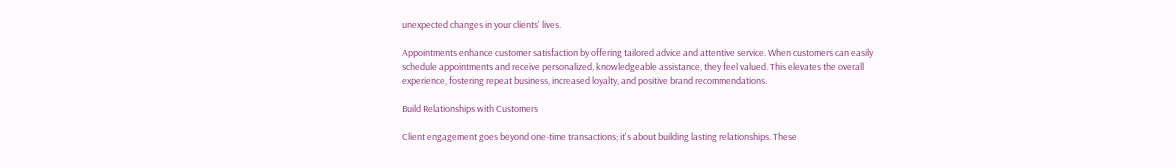unexpected changes in your clients' lives.

Appointments enhance customer satisfaction by offering tailored advice and attentive service. When customers can easily schedule appointments and receive personalized, knowledgeable assistance, they feel valued. This elevates the overall experience, fostering repeat business, increased loyalty, and positive brand recommendations.

Build Relationships with Customers

Client engagement goes beyond one-time transactions; it's about building lasting relationships. These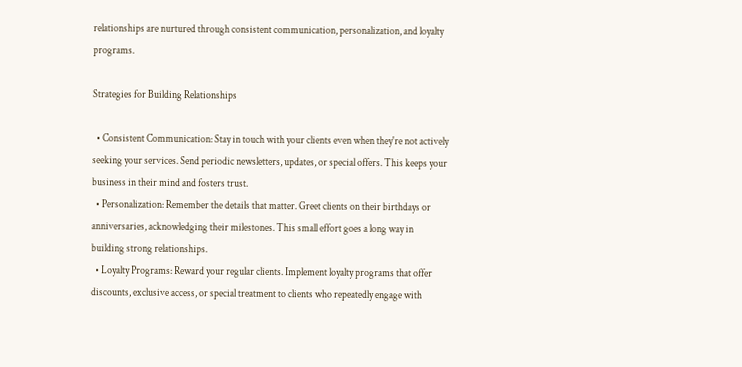relationships are nurtured through consistent communication, personalization, and loyalty programs.

Strategies for Building Relationships

  • Consistent Communication: Stay in touch with your clients even when they're not actively seeking your services. Send periodic newsletters, updates, or special offers. This keeps your business in their mind and fosters trust.
  • Personalization: Remember the details that matter. Greet clients on their birthdays or anniversaries, acknowledging their milestones. This small effort goes a long way in building strong relationships.
  • Loyalty Programs: Reward your regular clients. Implement loyalty programs that offer discounts, exclusive access, or special treatment to clients who repeatedly engage with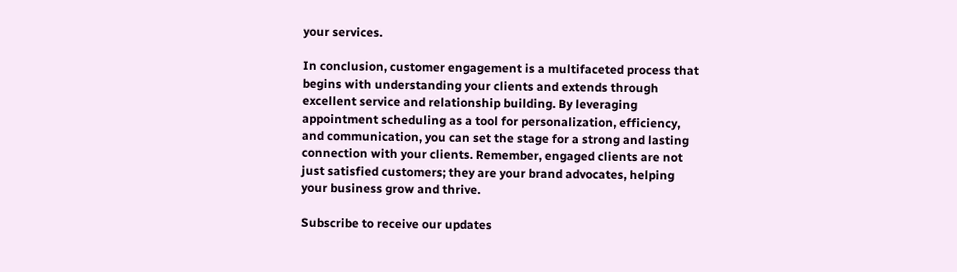your services.

In conclusion, customer engagement is a multifaceted process that begins with understanding your clients and extends through excellent service and relationship building. By leveraging appointment scheduling as a tool for personalization, efficiency, and communication, you can set the stage for a strong and lasting connection with your clients. Remember, engaged clients are not just satisfied customers; they are your brand advocates, helping your business grow and thrive.

Subscribe to receive our updates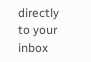directly to your inbox